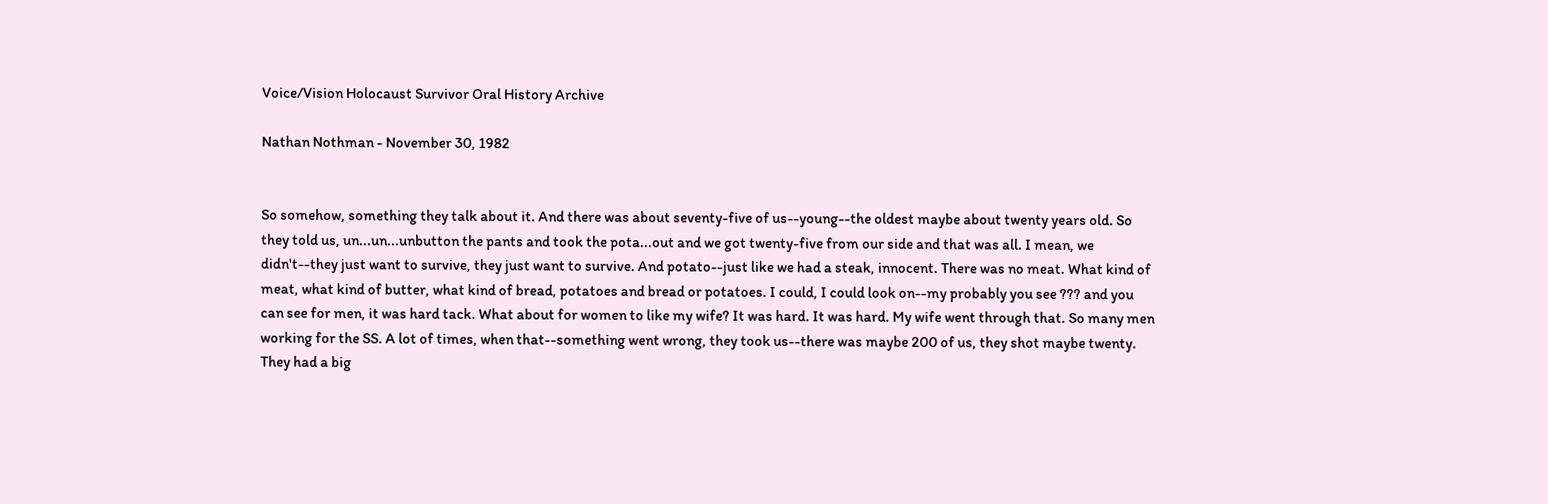Voice/Vision Holocaust Survivor Oral History Archive

Nathan Nothman - November 30, 1982


So somehow, something they talk about it. And there was about seventy-five of us--young--the oldest maybe about twenty years old. So they told us, un...un...unbutton the pants and took the pota...out and we got twenty-five from our side and that was all. I mean, we didn't--they just want to survive, they just want to survive. And potato--just like we had a steak, innocent. There was no meat. What kind of meat, what kind of butter, what kind of bread, potatoes and bread or potatoes. I could, I could look on--my probably you see ??? and you can see for men, it was hard tack. What about for women to like my wife? It was hard. It was hard. My wife went through that. So many men working for the SS. A lot of times, when that--something went wrong, they took us--there was maybe 200 of us, they shot maybe twenty. They had a big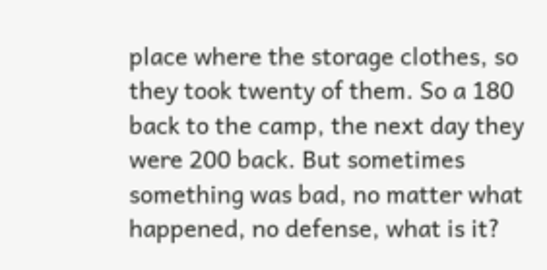place where the storage clothes, so they took twenty of them. So a 180 back to the camp, the next day they were 200 back. But sometimes something was bad, no matter what happened, no defense, what is it?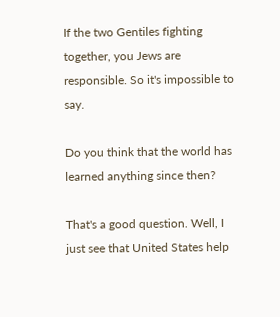If the two Gentiles fighting together, you Jews are responsible. So it's impossible to say.

Do you think that the world has learned anything since then?

That's a good question. Well, I just see that United States help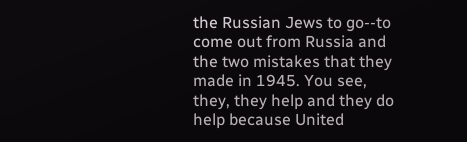the Russian Jews to go--to come out from Russia and the two mistakes that they made in 1945. You see, they, they help and they do help because United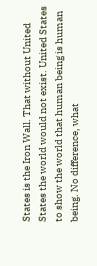States is the Iron Wall. That without United States the world would not exist. United States to show the world that human being is human being. No difference, what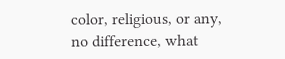color, religious, or any, no difference, what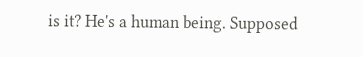is it? He's a human being. Supposed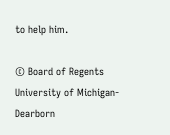to help him.

© Board of Regents University of Michigan-Dearborn